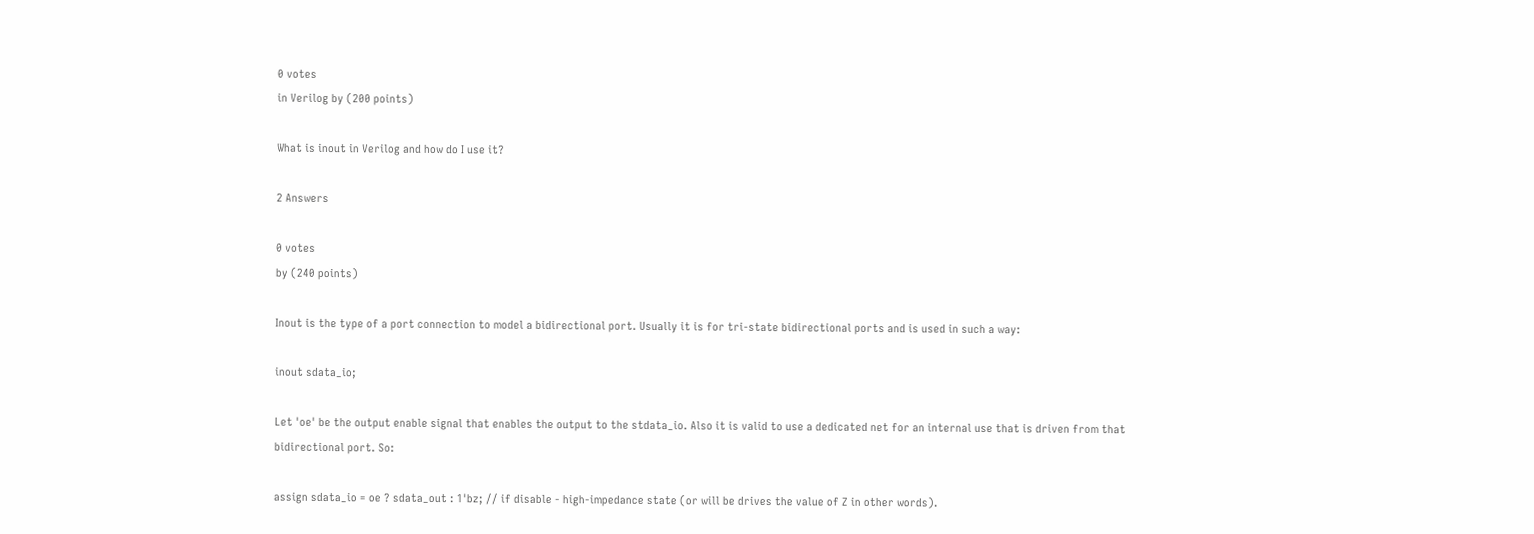0 votes
in Verilog by (200 points)

What is inout in Verilog and how do I use it?

2 Answers

0 votes
by (240 points)

Inout is the type of a port connection to model a bidirectional port. Usually it is for tri-state bidirectional ports and is used in such a way:

inout sdata_io;

Let 'oe' be the output enable signal that enables the output to the stdata_io. Also it is valid to use a dedicated net for an internal use that is driven from that bidirectional port. So:

assign sdata_io = oe ? sdata_out : 1'bz; // if disable - high-impedance state (or will be drives the value of Z in other words).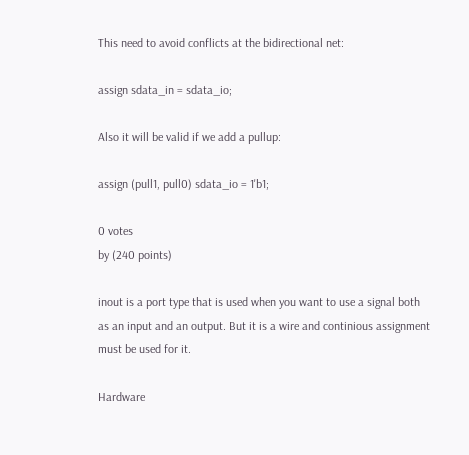This need to avoid conflicts at the bidirectional net:

assign sdata_in = sdata_io;

Also it will be valid if we add a pullup:

assign (pull1, pull0) sdata_io = 1'b1;

0 votes
by (240 points)

inout is a port type that is used when you want to use a signal both as an input and an output. But it is a wire and continious assignment must be used for it.

Hardware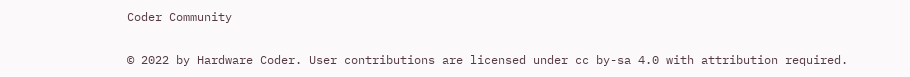Coder Community

© 2022 by Hardware Coder. User contributions are licensed under cc by-sa 4.0 with attribution required.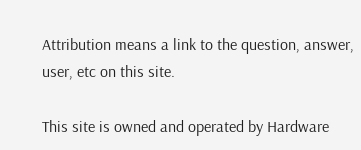Attribution means a link to the question, answer, user, etc on this site.

This site is owned and operated by Hardware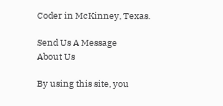Coder in McKinney, Texas.

Send Us A Message
About Us

By using this site, you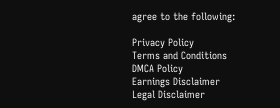agree to the following:

Privacy Policy
Terms and Conditions
DMCA Policy
Earnings Disclaimer
Legal Disclaimer